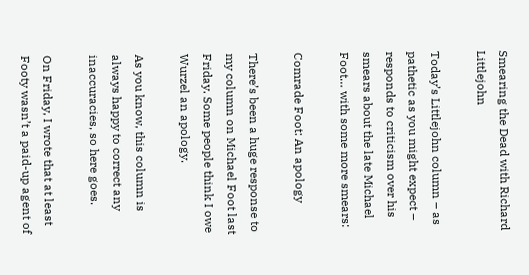Smearing the Dead with Richard Littlejohn

Today’s Littlejohn column – as pathetic as you might expect – responds to criticism over his smears about the late Michael Foot… with some more smears:

Comrade Foot: An apology

There’s been a huge response to my column on Michael Foot last Friday. Some people think I owe Wurzel an apology.

As you know, this column is always happy to correct any inaccuracies, so here goes.

On Friday, I wrote that at least Footy wasn’t a paid-up agent of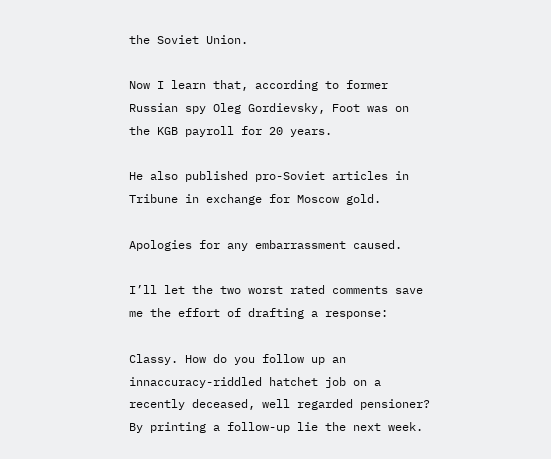the Soviet Union.

Now I learn that, according to former Russian spy Oleg Gordievsky, Foot was on the KGB payroll for 20 years.

He also published pro-Soviet articles in Tribune in exchange for Moscow gold.

Apologies for any embarrassment caused.

I’ll let the two worst rated comments save me the effort of drafting a response:

Classy. How do you follow up an innaccuracy-riddled hatchet job on a recently deceased, well regarded pensioner? By printing a follow-up lie the next week.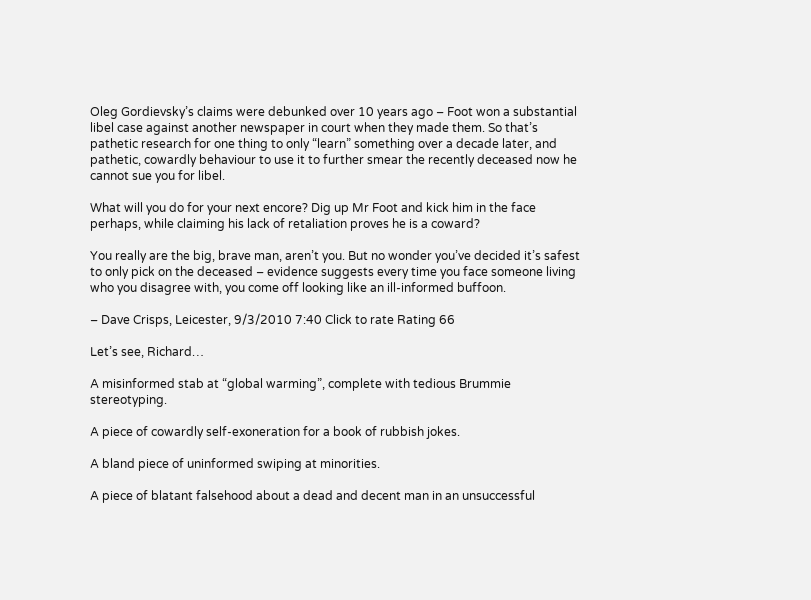Oleg Gordievsky’s claims were debunked over 10 years ago – Foot won a substantial libel case against another newspaper in court when they made them. So that’s pathetic research for one thing to only “learn” something over a decade later, and pathetic, cowardly behaviour to use it to further smear the recently deceased now he cannot sue you for libel.

What will you do for your next encore? Dig up Mr Foot and kick him in the face perhaps, while claiming his lack of retaliation proves he is a coward?

You really are the big, brave man, aren’t you. But no wonder you’ve decided it’s safest to only pick on the deceased – evidence suggests every time you face someone living who you disagree with, you come off looking like an ill-informed buffoon.

– Dave Crisps, Leicester, 9/3/2010 7:40 Click to rate Rating 66

Let’s see, Richard…

A misinformed stab at “global warming”, complete with tedious Brummie stereotyping.

A piece of cowardly self-exoneration for a book of rubbish jokes.

A bland piece of uninformed swiping at minorities.

A piece of blatant falsehood about a dead and decent man in an unsuccessful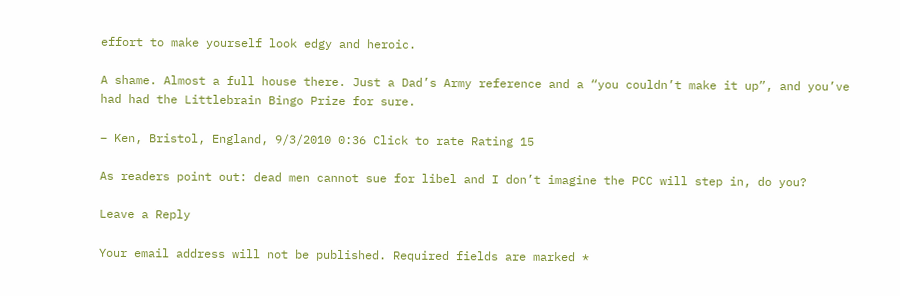effort to make yourself look edgy and heroic.

A shame. Almost a full house there. Just a Dad’s Army reference and a “you couldn’t make it up”, and you’ve had had the Littlebrain Bingo Prize for sure.

– Ken, Bristol, England, 9/3/2010 0:36 Click to rate Rating 15

As readers point out: dead men cannot sue for libel and I don’t imagine the PCC will step in, do you?

Leave a Reply

Your email address will not be published. Required fields are marked *